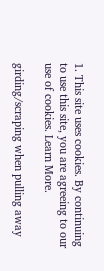1. This site uses cookies. By continuing to use this site, you are agreeing to our use of cookies. Learn More.

girding/scraping when pulling away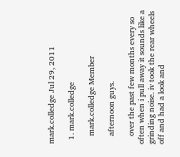mark.colledge Jul 29, 2011

  1. mark.colledge

    mark.colledge Member

    afternoon guys.

    over the past few months every so often when i pull away it sounds like a grinding noise. iv took the rear wheels off and had a look and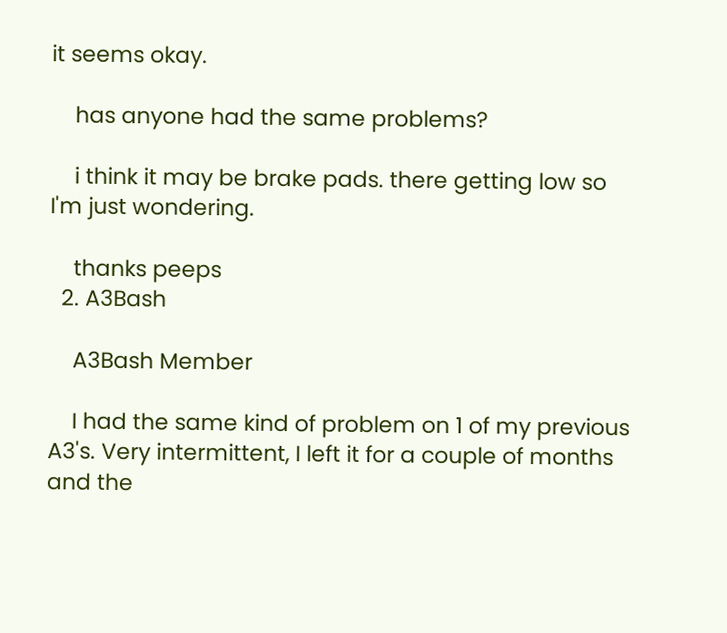it seems okay.

    has anyone had the same problems?

    i think it may be brake pads. there getting low so I'm just wondering.

    thanks peeps
  2. A3Bash

    A3Bash Member

    I had the same kind of problem on 1 of my previous A3's. Very intermittent, I left it for a couple of months and the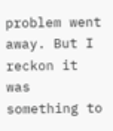problem went away. But I reckon it was something to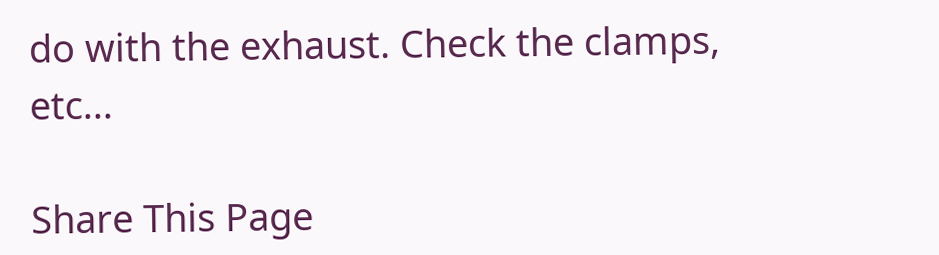do with the exhaust. Check the clamps, etc...

Share This Page